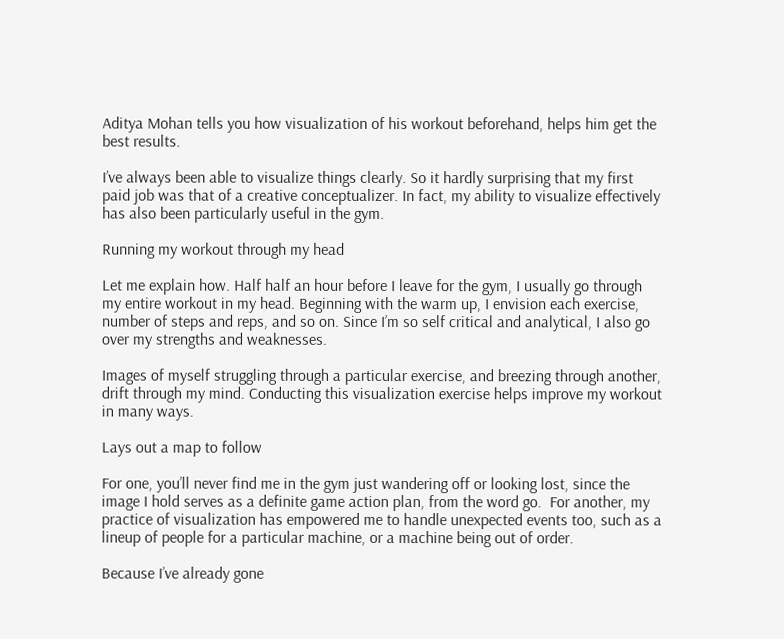Aditya Mohan tells you how visualization of his workout beforehand, helps him get the best results.

I’ve always been able to visualize things clearly. So it hardly surprising that my first paid job was that of a creative conceptualizer. In fact, my ability to visualize effectively has also been particularly useful in the gym.

Running my workout through my head

Let me explain how. Half half an hour before I leave for the gym, I usually go through my entire workout in my head. Beginning with the warm up, I envision each exercise, number of steps and reps, and so on. Since I’m so self critical and analytical, I also go over my strengths and weaknesses.

Images of myself struggling through a particular exercise, and breezing through another, drift through my mind. Conducting this visualization exercise helps improve my workout in many ways.

Lays out a map to follow

For one, you’ll never find me in the gym just wandering off or looking lost, since the image I hold serves as a definite game action plan, from the word go.  For another, my practice of visualization has empowered me to handle unexpected events too, such as a lineup of people for a particular machine, or a machine being out of order.

Because I’ve already gone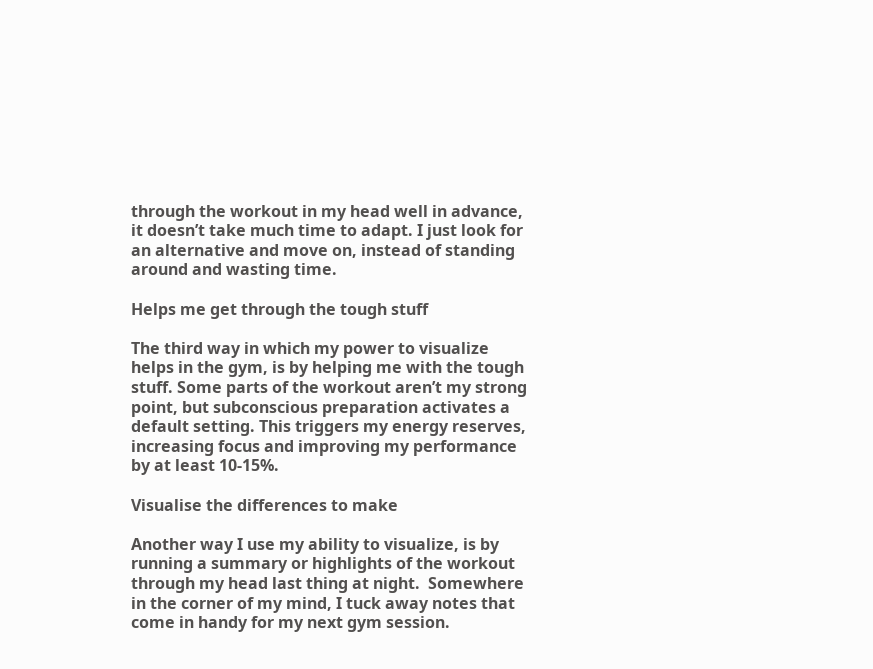through the workout in my head well in advance, it doesn’t take much time to adapt. I just look for an alternative and move on, instead of standing around and wasting time.

Helps me get through the tough stuff

The third way in which my power to visualize helps in the gym, is by helping me with the tough stuff. Some parts of the workout aren’t my strong point, but subconscious preparation activates a default setting. This triggers my energy reserves, increasing focus and improving my performance by at least 10-15%.

Visualise the differences to make

Another way I use my ability to visualize, is by running a summary or highlights of the workout through my head last thing at night.  Somewhere in the corner of my mind, I tuck away notes that come in handy for my next gym session.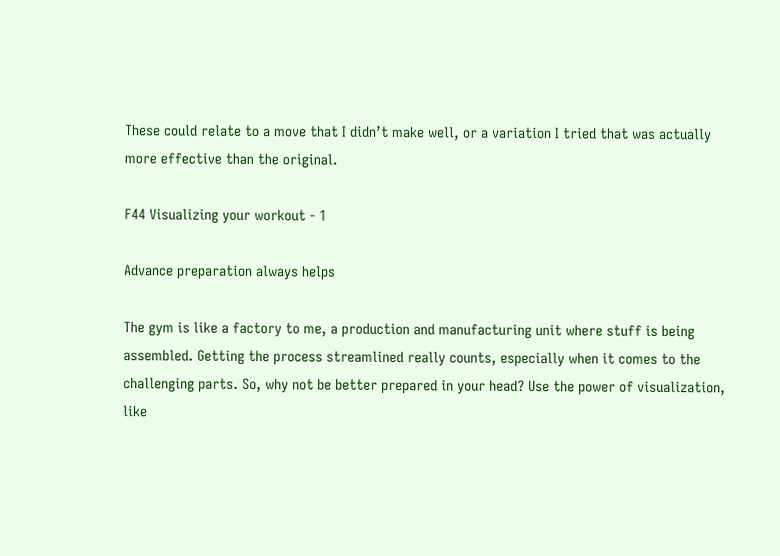These could relate to a move that I didn’t make well, or a variation I tried that was actually more effective than the original.

F44 Visualizing your workout - 1

Advance preparation always helps

The gym is like a factory to me, a production and manufacturing unit where stuff is being assembled. Getting the process streamlined really counts, especially when it comes to the challenging parts. So, why not be better prepared in your head? Use the power of visualization, like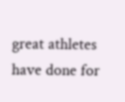great athletes have done for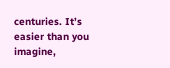centuries. It’s easier than you imagine,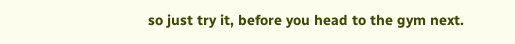so just try it, before you head to the gym next.